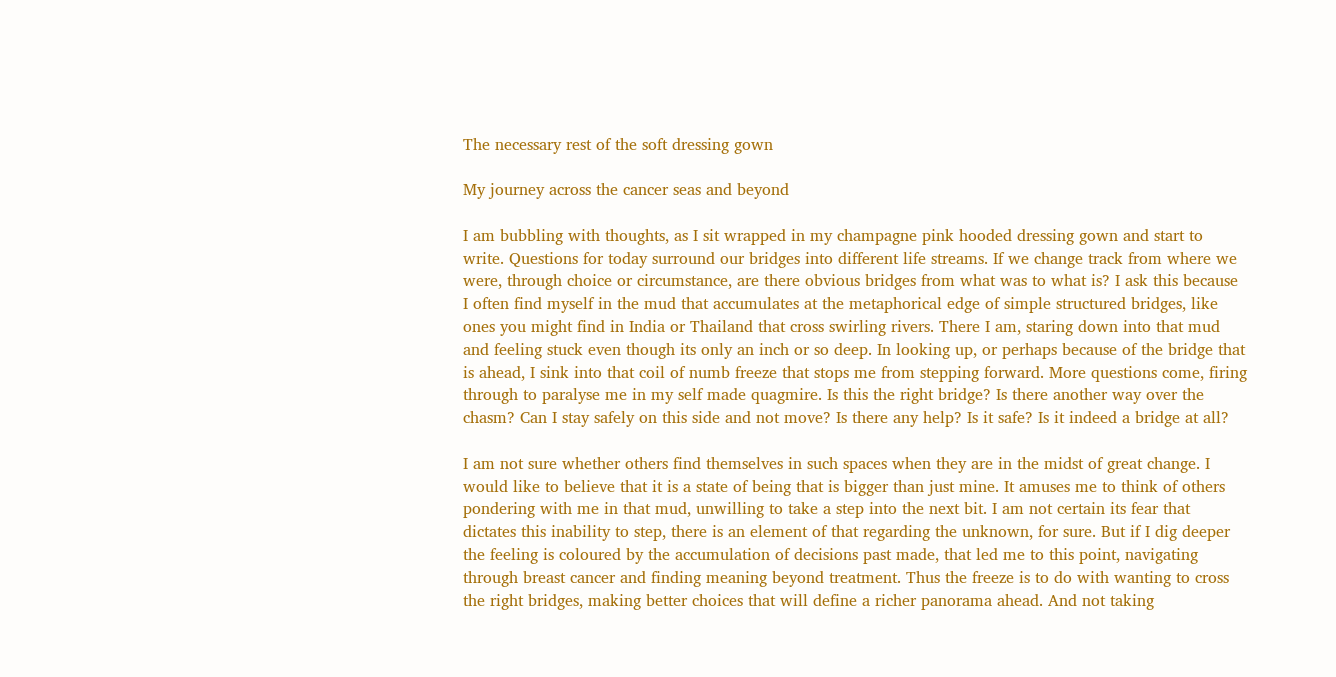The necessary rest of the soft dressing gown

My journey across the cancer seas and beyond

I am bubbling with thoughts, as I sit wrapped in my champagne pink hooded dressing gown and start to write. Questions for today surround our bridges into different life streams. If we change track from where we were, through choice or circumstance, are there obvious bridges from what was to what is? I ask this because I often find myself in the mud that accumulates at the metaphorical edge of simple structured bridges, like ones you might find in India or Thailand that cross swirling rivers. There I am, staring down into that mud and feeling stuck even though its only an inch or so deep. In looking up, or perhaps because of the bridge that is ahead, I sink into that coil of numb freeze that stops me from stepping forward. More questions come, firing through to paralyse me in my self made quagmire. Is this the right bridge? Is there another way over the chasm? Can I stay safely on this side and not move? Is there any help? Is it safe? Is it indeed a bridge at all?

I am not sure whether others find themselves in such spaces when they are in the midst of great change. I would like to believe that it is a state of being that is bigger than just mine. It amuses me to think of others pondering with me in that mud, unwilling to take a step into the next bit. I am not certain its fear that dictates this inability to step, there is an element of that regarding the unknown, for sure. But if I dig deeper the feeling is coloured by the accumulation of decisions past made, that led me to this point, navigating through breast cancer and finding meaning beyond treatment. Thus the freeze is to do with wanting to cross the right bridges, making better choices that will define a richer panorama ahead. And not taking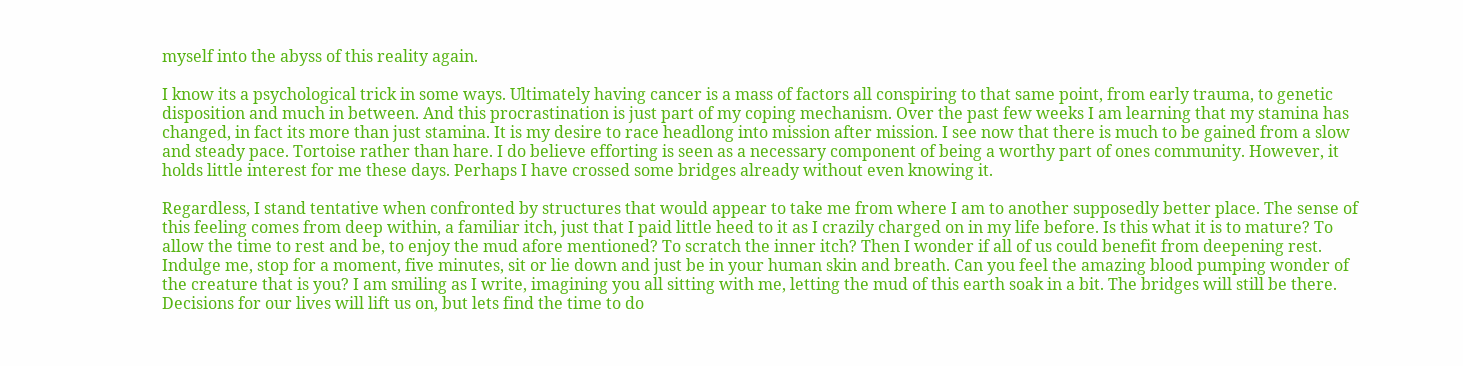myself into the abyss of this reality again.

I know its a psychological trick in some ways. Ultimately having cancer is a mass of factors all conspiring to that same point, from early trauma, to genetic disposition and much in between. And this procrastination is just part of my coping mechanism. Over the past few weeks I am learning that my stamina has changed, in fact its more than just stamina. It is my desire to race headlong into mission after mission. I see now that there is much to be gained from a slow and steady pace. Tortoise rather than hare. I do believe efforting is seen as a necessary component of being a worthy part of ones community. However, it holds little interest for me these days. Perhaps I have crossed some bridges already without even knowing it.

Regardless, I stand tentative when confronted by structures that would appear to take me from where I am to another supposedly better place. The sense of this feeling comes from deep within, a familiar itch, just that I paid little heed to it as I crazily charged on in my life before. Is this what it is to mature? To allow the time to rest and be, to enjoy the mud afore mentioned? To scratch the inner itch? Then I wonder if all of us could benefit from deepening rest. Indulge me, stop for a moment, five minutes, sit or lie down and just be in your human skin and breath. Can you feel the amazing blood pumping wonder of the creature that is you? I am smiling as I write, imagining you all sitting with me, letting the mud of this earth soak in a bit. The bridges will still be there. Decisions for our lives will lift us on, but lets find the time to do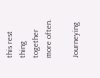this rest thing together more often.

Journeying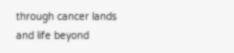through cancer lands and life beyond